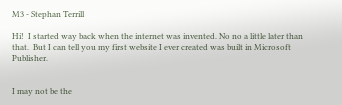M3 - Stephan Terrill

Hi!  I started way back when the internet was invented. No no a little later than that.  But I can tell you my first website I ever created was built in Microsoft Publisher.


I may not be the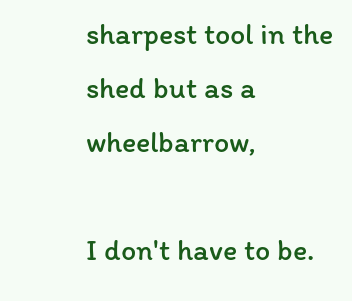sharpest tool in the shed but as a wheelbarrow,

I don't have to be.